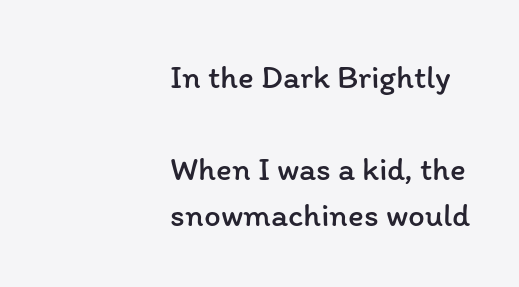In the Dark Brightly

When I was a kid, the snowmachines would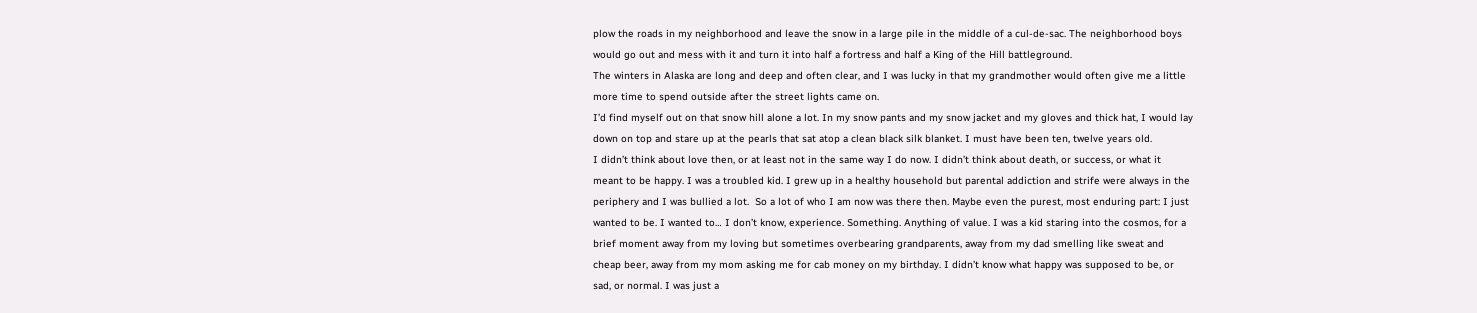plow the roads in my neighborhood and leave the snow in a large pile in the middle of a cul-de-sac. The neighborhood boys would go out and mess with it and turn it into half a fortress and half a King of the Hill battleground.
The winters in Alaska are long and deep and often clear, and I was lucky in that my grandmother would often give me a little more time to spend outside after the street lights came on.
I’d find myself out on that snow hill alone a lot. In my snow pants and my snow jacket and my gloves and thick hat, I would lay down on top and stare up at the pearls that sat atop a clean black silk blanket. I must have been ten, twelve years old.
I didn’t think about love then, or at least not in the same way I do now. I didn’t think about death, or success, or what it meant to be happy. I was a troubled kid. I grew up in a healthy household but parental addiction and strife were always in the periphery and I was bullied a lot.  So a lot of who I am now was there then. Maybe even the purest, most enduring part: I just wanted to be. I wanted to… I don’t know, experience. Something. Anything of value. I was a kid staring into the cosmos, for a brief moment away from my loving but sometimes overbearing grandparents, away from my dad smelling like sweat and cheap beer, away from my mom asking me for cab money on my birthday. I didn’t know what happy was supposed to be, or sad, or normal. I was just a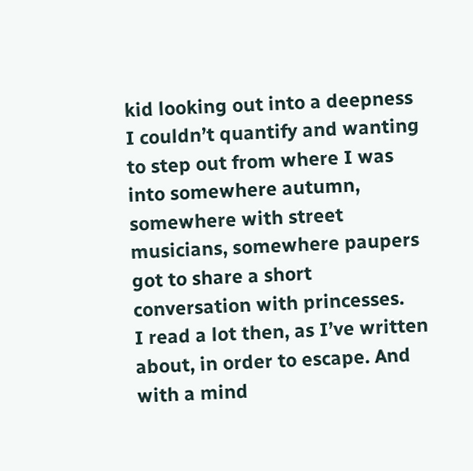kid looking out into a deepness I couldn’t quantify and wanting to step out from where I was into somewhere autumn, somewhere with street musicians, somewhere paupers got to share a short conversation with princesses.
I read a lot then, as I’ve written about, in order to escape. And with a mind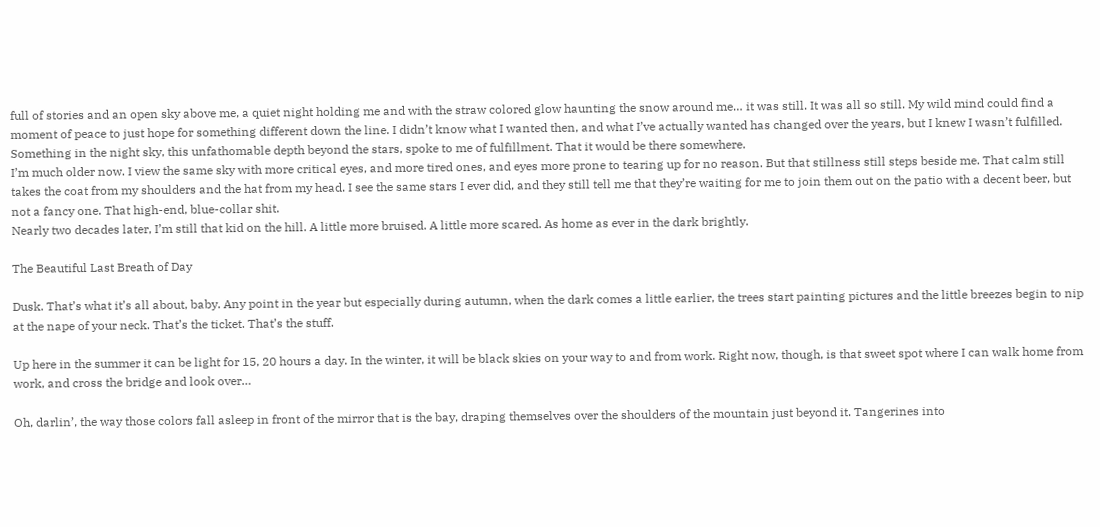full of stories and an open sky above me, a quiet night holding me and with the straw colored glow haunting the snow around me… it was still. It was all so still. My wild mind could find a moment of peace to just hope for something different down the line. I didn’t know what I wanted then, and what I’ve actually wanted has changed over the years, but I knew I wasn’t fulfilled. Something in the night sky, this unfathomable depth beyond the stars, spoke to me of fulfillment. That it would be there somewhere.
I’m much older now. I view the same sky with more critical eyes, and more tired ones, and eyes more prone to tearing up for no reason. But that stillness still steps beside me. That calm still takes the coat from my shoulders and the hat from my head. I see the same stars I ever did, and they still tell me that they’re waiting for me to join them out on the patio with a decent beer, but not a fancy one. That high-end, blue-collar shit.
Nearly two decades later, I’m still that kid on the hill. A little more bruised. A little more scared. As home as ever in the dark brightly.

The Beautiful Last Breath of Day

Dusk. That’s what it’s all about, baby. Any point in the year but especially during autumn, when the dark comes a little earlier, the trees start painting pictures and the little breezes begin to nip at the nape of your neck. That’s the ticket. That’s the stuff.

Up here in the summer it can be light for 15, 20 hours a day. In the winter, it will be black skies on your way to and from work. Right now, though, is that sweet spot where I can walk home from work, and cross the bridge and look over…

Oh, darlin’, the way those colors fall asleep in front of the mirror that is the bay, draping themselves over the shoulders of the mountain just beyond it. Tangerines into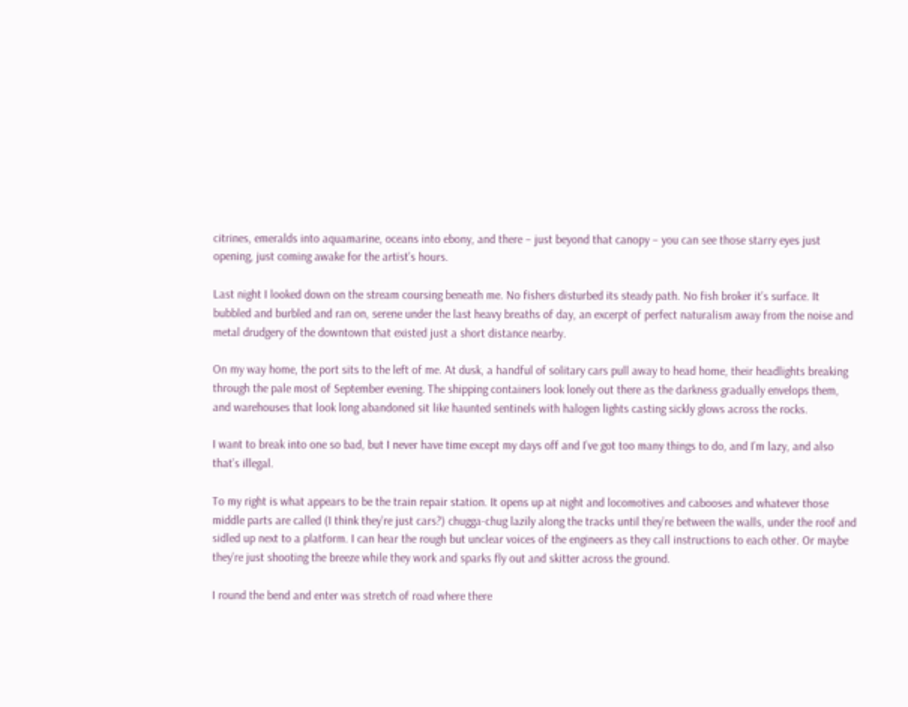citrines, emeralds into aquamarine, oceans into ebony, and there – just beyond that canopy – you can see those starry eyes just opening, just coming awake for the artist’s hours.

Last night I looked down on the stream coursing beneath me. No fishers disturbed its steady path. No fish broker it’s surface. It bubbled and burbled and ran on, serene under the last heavy breaths of day, an excerpt of perfect naturalism away from the noise and metal drudgery of the downtown that existed just a short distance nearby.

On my way home, the port sits to the left of me. At dusk, a handful of solitary cars pull away to head home, their headlights breaking through the pale most of September evening. The shipping containers look lonely out there as the darkness gradually envelops them, and warehouses that look long abandoned sit like haunted sentinels with halogen lights casting sickly glows across the rocks.

I want to break into one so bad, but I never have time except my days off and I’ve got too many things to do, and I’m lazy, and also that’s illegal.

To my right is what appears to be the train repair station. It opens up at night and locomotives and cabooses and whatever those middle parts are called (I think they’re just cars?) chugga-chug lazily along the tracks until they’re between the walls, under the roof and sidled up next to a platform. I can hear the rough but unclear voices of the engineers as they call instructions to each other. Or maybe they’re just shooting the breeze while they work and sparks fly out and skitter across the ground.

I round the bend and enter was stretch of road where there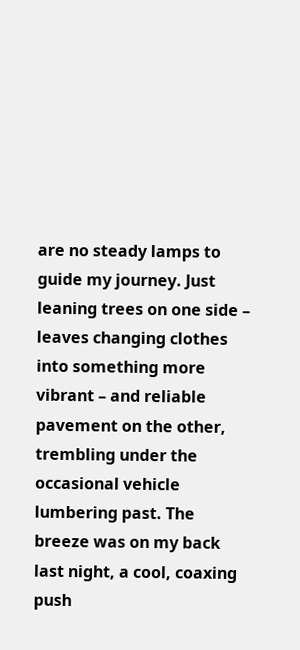are no steady lamps to guide my journey. Just leaning trees on one side – leaves changing clothes into something more vibrant – and reliable pavement on the other, trembling under the occasional vehicle lumbering past. The breeze was on my back last night, a cool, coaxing push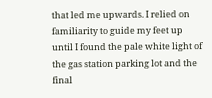that led me upwards. I relied on familiarity to guide my feet up until I found the pale white light of the gas station parking lot and the final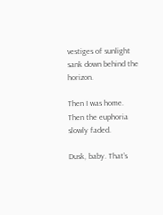vestiges of sunlight sank down behind the horizon.

Then I was home. Then the euphoria slowly faded.

Dusk, baby. That’s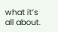what it’s all about.